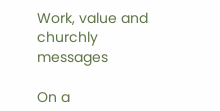Work, value and churchly messages

On a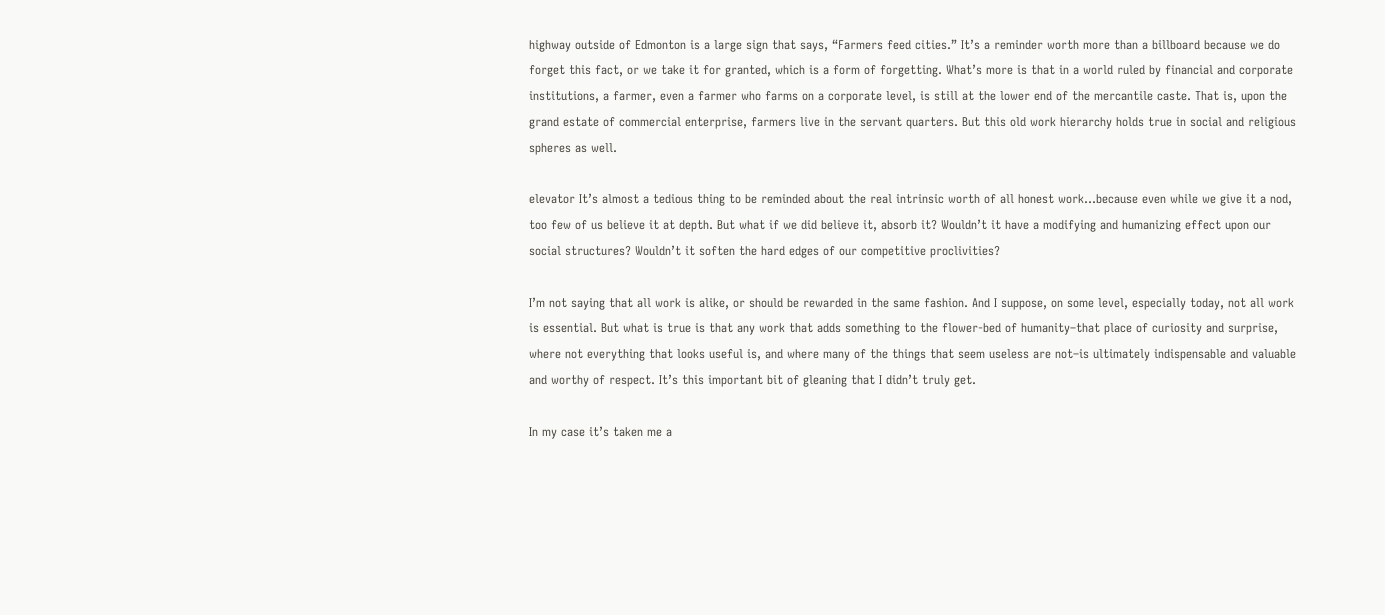highway outside of Edmonton is a large sign that says, “Farmers feed cities.” It’s a reminder worth more than a billboard because we do forget this fact, or we take it for granted, which is a form of forgetting. What’s more is that in a world ruled by financial and corporate institutions, a farmer, even a farmer who farms on a corporate level, is still at the lower end of the mercantile caste. That is, upon the grand estate of commercial enterprise, farmers live in the servant quarters. But this old work hierarchy holds true in social and religious spheres as well.

elevator It’s almost a tedious thing to be reminded about the real intrinsic worth of all honest work…because even while we give it a nod, too few of us believe it at depth. But what if we did believe it, absorb it? Wouldn’t it have a modifying and humanizing effect upon our social structures? Wouldn’t it soften the hard edges of our competitive proclivities?

I’m not saying that all work is alike, or should be rewarded in the same fashion. And I suppose, on some level, especially today, not all work is essential. But what is true is that any work that adds something to the flower-bed of humanity–that place of curiosity and surprise, where not everything that looks useful is, and where many of the things that seem useless are not–is ultimately indispensable and valuable and worthy of respect. It’s this important bit of gleaning that I didn’t truly get.

In my case it’s taken me a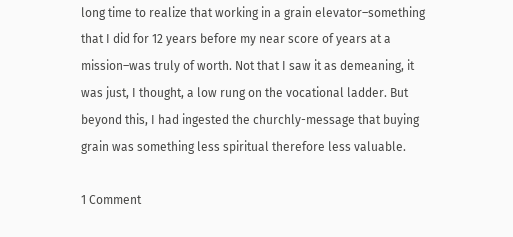long time to realize that working in a grain elevator–something that I did for 12 years before my near score of years at a mission–was truly of worth. Not that I saw it as demeaning, it was just, I thought, a low rung on the vocational ladder. But beyond this, I had ingested the churchly-message that buying grain was something less spiritual therefore less valuable.

1 Comment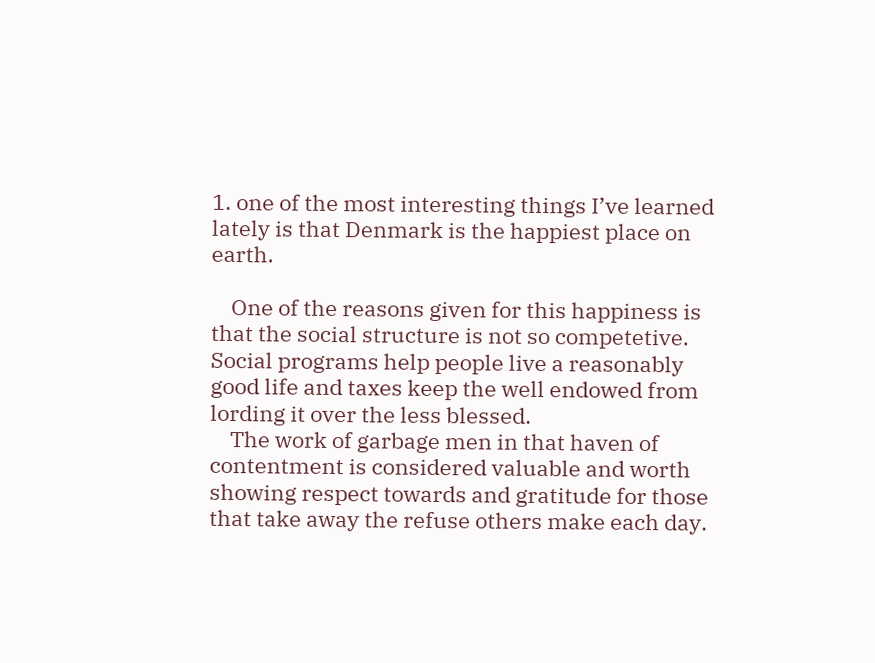1. one of the most interesting things I’ve learned lately is that Denmark is the happiest place on earth.

    One of the reasons given for this happiness is that the social structure is not so competetive. Social programs help people live a reasonably good life and taxes keep the well endowed from lording it over the less blessed.
    The work of garbage men in that haven of contentment is considered valuable and worth showing respect towards and gratitude for those that take away the refuse others make each day.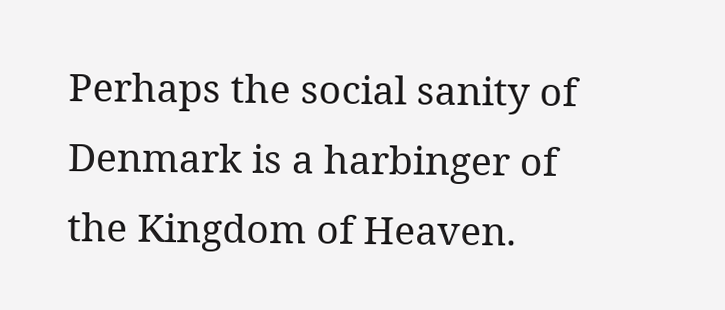Perhaps the social sanity of Denmark is a harbinger of the Kingdom of Heaven.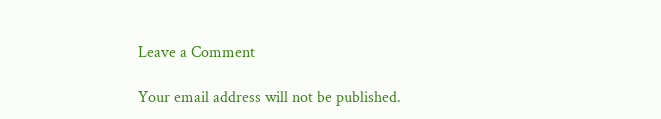Leave a Comment

Your email address will not be published.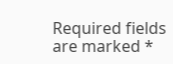Required fields are marked *